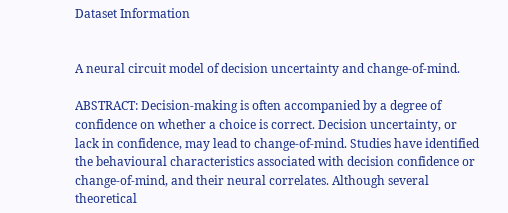Dataset Information


A neural circuit model of decision uncertainty and change-of-mind.

ABSTRACT: Decision-making is often accompanied by a degree of confidence on whether a choice is correct. Decision uncertainty, or lack in confidence, may lead to change-of-mind. Studies have identified the behavioural characteristics associated with decision confidence or change-of-mind, and their neural correlates. Although several theoretical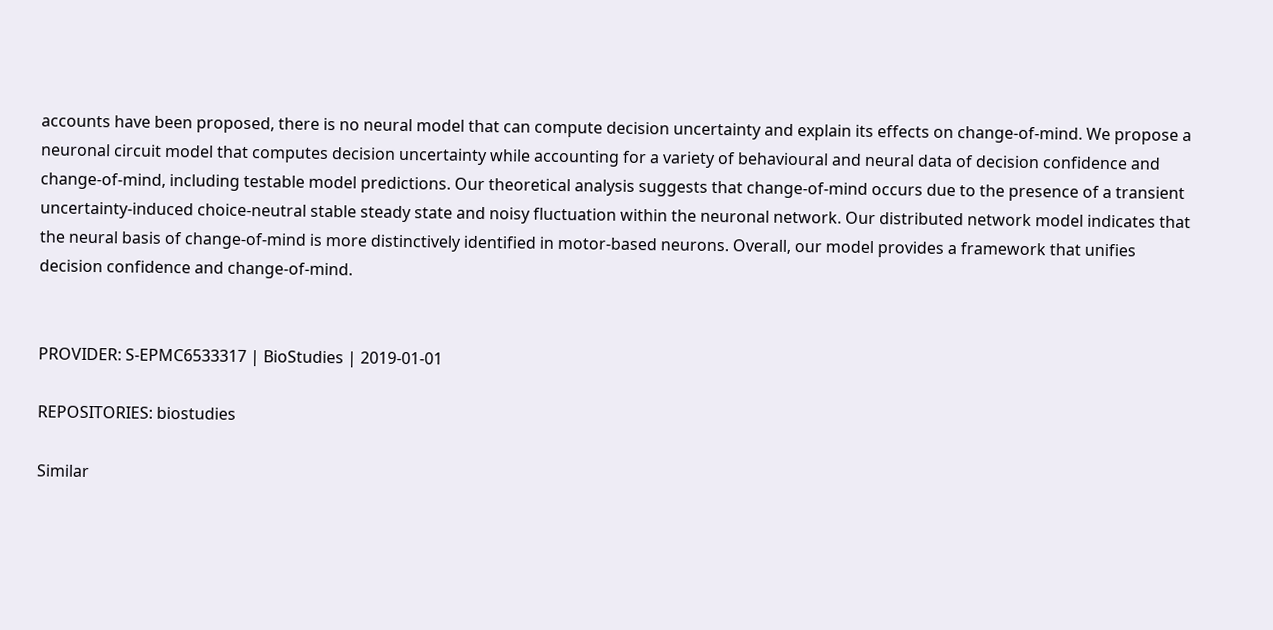accounts have been proposed, there is no neural model that can compute decision uncertainty and explain its effects on change-of-mind. We propose a neuronal circuit model that computes decision uncertainty while accounting for a variety of behavioural and neural data of decision confidence and change-of-mind, including testable model predictions. Our theoretical analysis suggests that change-of-mind occurs due to the presence of a transient uncertainty-induced choice-neutral stable steady state and noisy fluctuation within the neuronal network. Our distributed network model indicates that the neural basis of change-of-mind is more distinctively identified in motor-based neurons. Overall, our model provides a framework that unifies decision confidence and change-of-mind.


PROVIDER: S-EPMC6533317 | BioStudies | 2019-01-01

REPOSITORIES: biostudies

Similar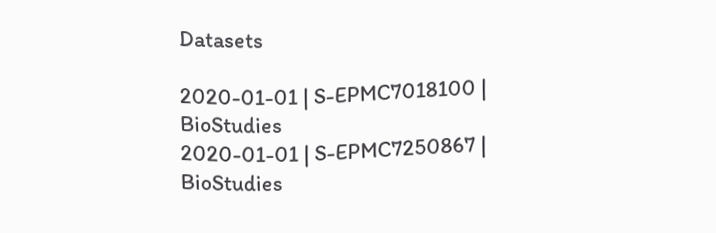Datasets

2020-01-01 | S-EPMC7018100 | BioStudies
2020-01-01 | S-EPMC7250867 | BioStudies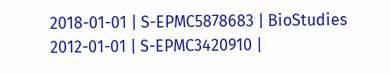2018-01-01 | S-EPMC5878683 | BioStudies
2012-01-01 | S-EPMC3420910 |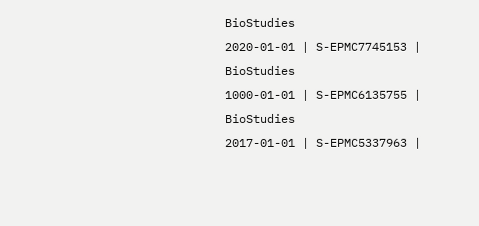BioStudies
2020-01-01 | S-EPMC7745153 | BioStudies
1000-01-01 | S-EPMC6135755 | BioStudies
2017-01-01 | S-EPMC5337963 |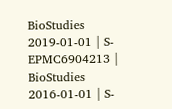BioStudies
2019-01-01 | S-EPMC6904213 | BioStudies
2016-01-01 | S-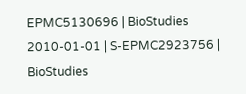EPMC5130696 | BioStudies
2010-01-01 | S-EPMC2923756 | BioStudies